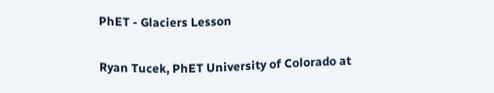PhET - Glaciers Lesson

Ryan Tucek, PhET University of Colorado at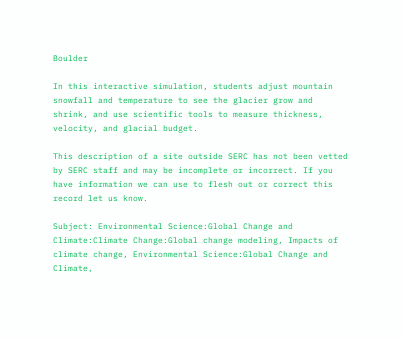Boulder

In this interactive simulation, students adjust mountain snowfall and temperature to see the glacier grow and shrink, and use scientific tools to measure thickness, velocity, and glacial budget.

This description of a site outside SERC has not been vetted by SERC staff and may be incomplete or incorrect. If you have information we can use to flesh out or correct this record let us know.

Subject: Environmental Science:Global Change and Climate:Climate Change:Global change modeling, Impacts of climate change, Environmental Science:Global Change and Climate,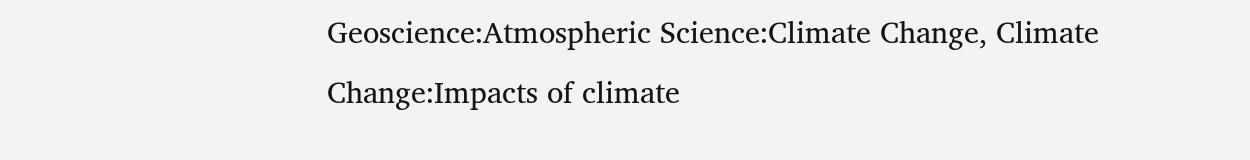Geoscience:Atmospheric Science:Climate Change, Climate Change:Impacts of climate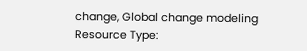change, Global change modeling
Resource Type: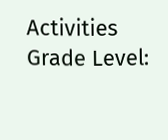Activities
Grade Level: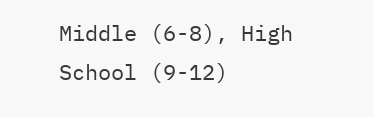Middle (6-8), High School (9-12)